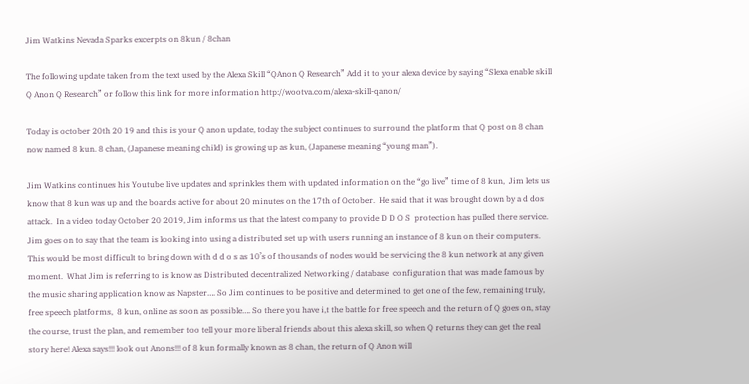Jim Watkins Nevada Sparks excerpts on 8kun / 8chan

The following update taken from the text used by the Alexa Skill “QAnon Q Research” Add it to your alexa device by saying “Slexa enable skill Q Anon Q Research” or follow this link for more information http://wootva.com/alexa-skill-qanon/

Today is october 20th 20 19 and this is your Q anon update, today the subject continues to surround the platform that Q post on 8 chan now named 8 kun. 8 chan, (Japanese meaning child) is growing up as kun, (Japanese meaning “young man”).

Jim Watkins continues his Youtube live updates and sprinkles them with updated information on the “go live” time of 8 kun,  Jim lets us know that 8 kun was up and the boards active for about 20 minutes on the 17th of October.  He said that it was brought down by a d dos attack.  In a video today October 20 2019, Jim informs us that the latest company to provide D D O S  protection has pulled there service.  Jim goes on to say that the team is looking into using a distributed set up with users running an instance of 8 kun on their computers.  This would be most difficult to bring down with d d o s as 10’s of thousands of nodes would be servicing the 8 kun network at any given moment.  What Jim is referring to is know as Distributed decentralized Networking / database  configuration that was made famous by the music sharing application know as Napster…. So Jim continues to be positive and determined to get one of the few, remaining truly, free speech platforms,  8 kun, online as soon as possible…. So there you have i,t the battle for free speech and the return of Q goes on, stay the course, trust the plan, and remember too tell your more liberal friends about this alexa skill, so when Q returns they can get the real story here! Alexa says!!! look out Anons!!! of 8 kun formally known as 8 chan, the return of Q Anon will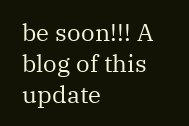be soon!!! A blog of this update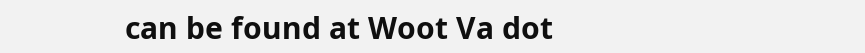can be found at Woot Va dot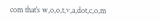com that’s w,o,o,t,v,a,dot,c,o,m